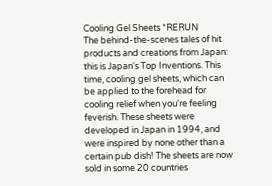Cooling Gel Sheets *RERUN
The behind-the-scenes tales of hit products and creations from Japan: this is Japan's Top Inventions. This time, cooling gel sheets, which can be applied to the forehead for cooling relief when you're feeling feverish. These sheets were developed in Japan in 1994, and were inspired by none other than a certain pub dish! The sheets are now sold in some 20 countries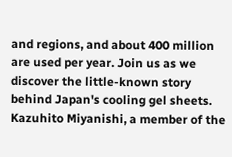and regions, and about 400 million are used per year. Join us as we discover the little-known story behind Japan's cooling gel sheets.
Kazuhito Miyanishi, a member of the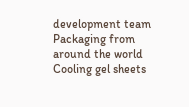development team
Packaging from around the world
Cooling gel sheets